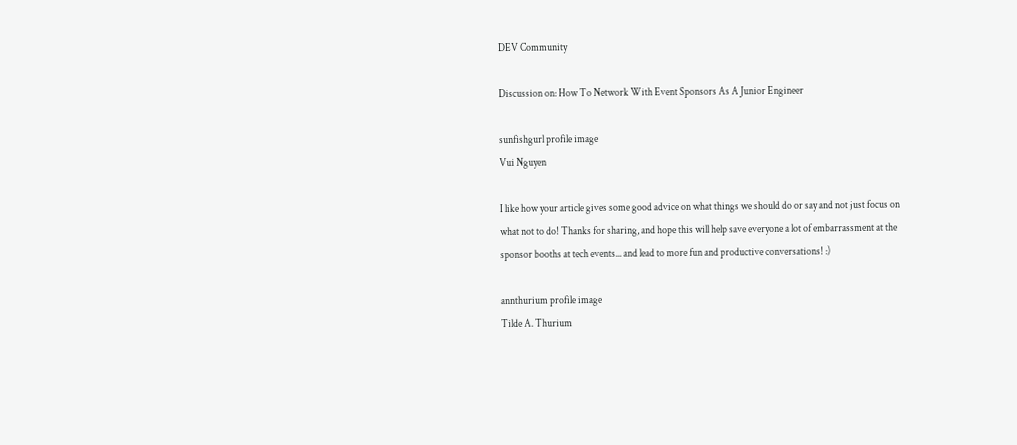DEV Community

Discussion on: How To Network With Event Sponsors As A Junior Engineer

sunfishgurl profile image
Vui Nguyen

I like how your article gives some good advice on what things we should do or say and not just focus on what not to do! Thanks for sharing, and hope this will help save everyone a lot of embarrassment at the sponsor booths at tech events... and lead to more fun and productive conversations! :)

annthurium profile image
Tilde A. Thurium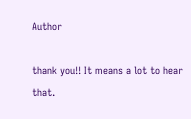Author

thank you!! It means a lot to hear that.